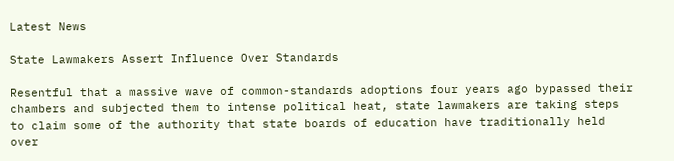Latest News

State Lawmakers Assert Influence Over Standards

Resentful that a massive wave of common-standards adoptions four years ago bypassed their chambers and subjected them to intense political heat, state lawmakers are taking steps to claim some of the authority that state boards of education have traditionally held over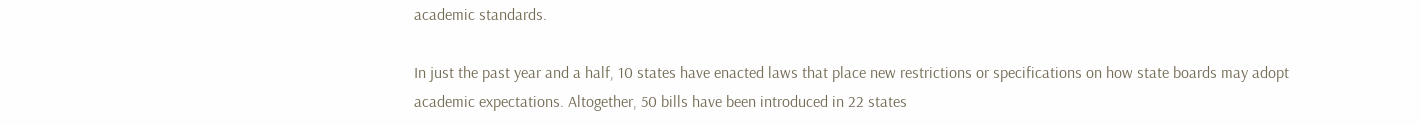academic standards.

In just the past year and a half, 10 states have enacted laws that place new restrictions or specifications on how state boards may adopt academic expectations. Altogether, 50 bills have been introduced in 22 states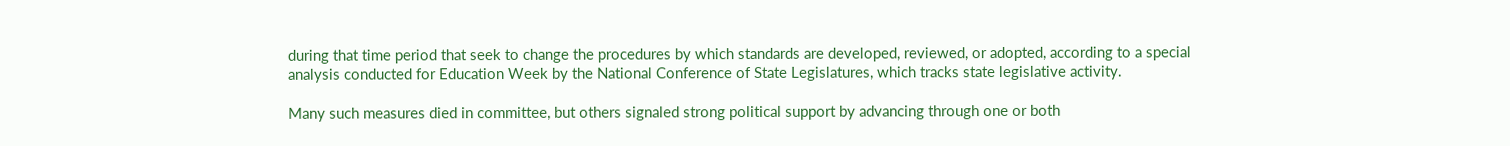during that time period that seek to change the procedures by which standards are developed, reviewed, or adopted, according to a special analysis conducted for Education Week by the National Conference of State Legislatures, which tracks state legislative activity.

Many such measures died in committee, but others signaled strong political support by advancing through one or both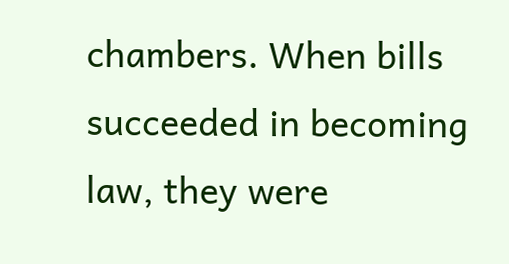chambers. When bills succeeded in becoming law, they were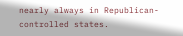nearly always in Republican-controlled states.